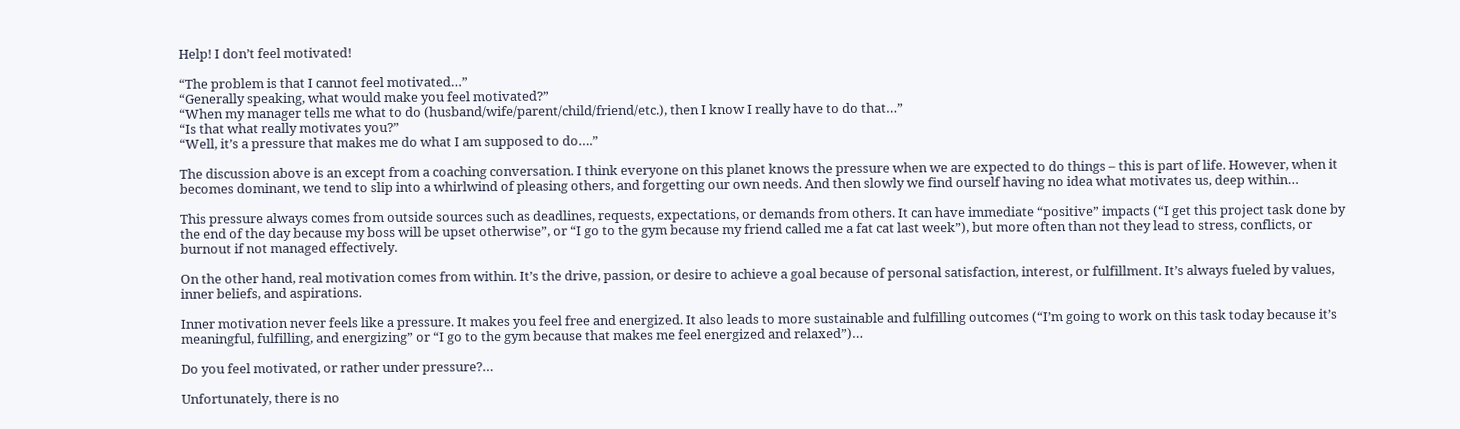Help! I don’t feel motivated!

“The problem is that I cannot feel motivated…”
“Generally speaking, what would make you feel motivated?”
“When my manager tells me what to do (husband/wife/parent/child/friend/etc.), then I know I really have to do that…”
“Is that what really motivates you?”
“Well, it’s a pressure that makes me do what I am supposed to do….”

The discussion above is an except from a coaching conversation. I think everyone on this planet knows the pressure when we are expected to do things – this is part of life. However, when it becomes dominant, we tend to slip into a whirlwind of pleasing others, and forgetting our own needs. And then slowly we find ourself having no idea what motivates us, deep within…

This pressure always comes from outside sources such as deadlines, requests, expectations, or demands from others. It can have immediate “positive” impacts (“I get this project task done by the end of the day because my boss will be upset otherwise”, or “I go to the gym because my friend called me a fat cat last week”), but more often than not they lead to stress, conflicts, or burnout if not managed effectively.

On the other hand, real motivation comes from within. It’s the drive, passion, or desire to achieve a goal because of personal satisfaction, interest, or fulfillment. It’s always fueled by values, inner beliefs, and aspirations.

Inner motivation never feels like a pressure. It makes you feel free and energized. It also leads to more sustainable and fulfilling outcomes (“I’m going to work on this task today because it’s meaningful, fulfilling, and energizing” or “I go to the gym because that makes me feel energized and relaxed”)…

Do you feel motivated, or rather under pressure?…

Unfortunately, there is no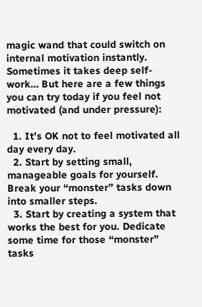magic wand that could switch on internal motivation instantly. Sometimes it takes deep self-work… But here are a few things you can try today if you feel not motivated (and under pressure):

  1. It’s OK not to feel motivated all day every day.
  2. Start by setting small, manageable goals for yourself. Break your “monster” tasks down into smaller steps.
  3. Start by creating a system that works the best for you. Dedicate some time for those “monster” tasks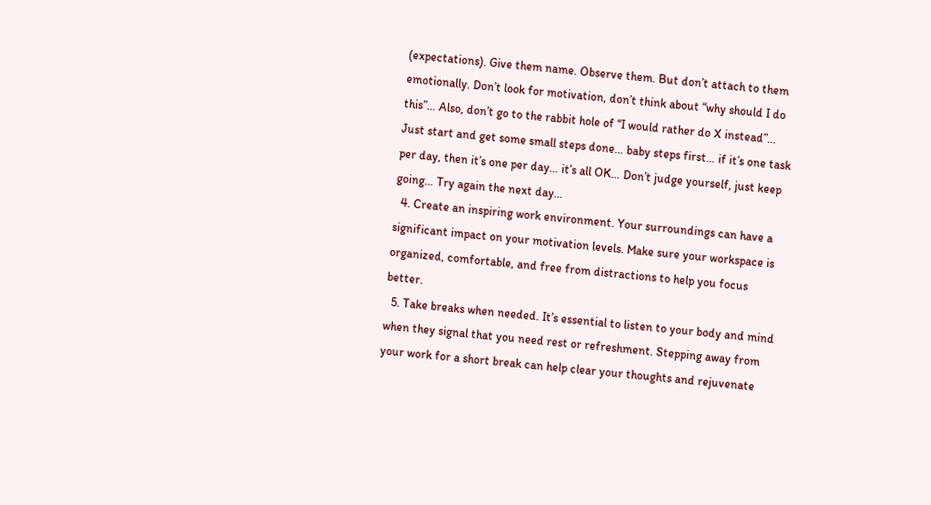(expectations). Give them name. Observe them. But don’t attach to them emotionally. Don’t look for motivation, don’t think about “why should I do this”… Also, don’t go to the rabbit hole of “I would rather do X instead”… Just start and get some small steps done… baby steps first… if it’s one task per day, then it’s one per day… it’s all OK… Don’t judge yourself, just keep going… Try again the next day…
  4. Create an inspiring work environment. Your surroundings can have a significant impact on your motivation levels. Make sure your workspace is organized, comfortable, and free from distractions to help you focus better.
  5. Take breaks when needed. It’s essential to listen to your body and mind when they signal that you need rest or refreshment. Stepping away from your work for a short break can help clear your thoughts and rejuvenate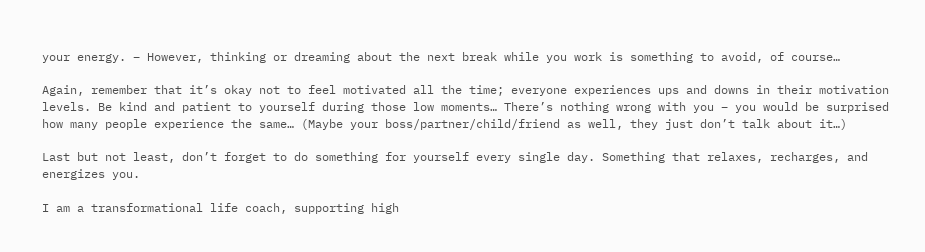your energy. – However, thinking or dreaming about the next break while you work is something to avoid, of course…

Again, remember that it’s okay not to feel motivated all the time; everyone experiences ups and downs in their motivation levels. Be kind and patient to yourself during those low moments… There’s nothing wrong with you – you would be surprised how many people experience the same… (Maybe your boss/partner/child/friend as well, they just don’t talk about it…)

Last but not least, don’t forget to do something for yourself every single day. Something that relaxes, recharges, and energizes you.

I am a transformational life coach, supporting high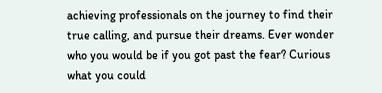achieving professionals on the journey to find their true calling, and pursue their dreams. Ever wonder who you would be if you got past the fear? Curious what you could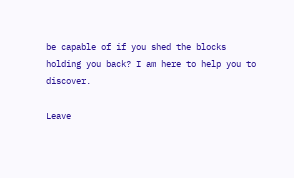be capable of if you shed the blocks holding you back? I am here to help you to discover.

Leave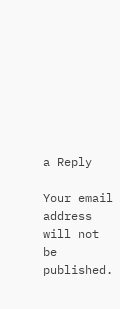a Reply

Your email address will not be published.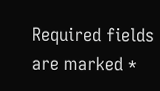Required fields are marked *